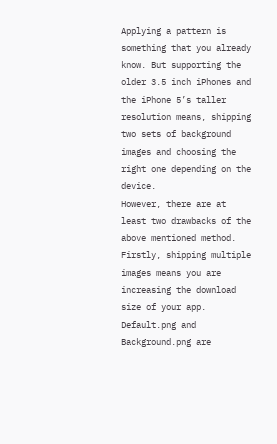Applying a pattern is something that you already know. But supporting the older 3.5 inch iPhones and the iPhone 5’s taller resolution means, shipping two sets of background images and choosing the right one depending on the device.
However, there are at least two drawbacks of the above mentioned method. Firstly, shipping multiple images means you are increasing the download size of your app. Default.png and Background.png are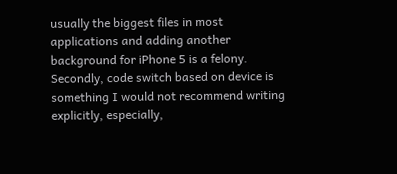usually the biggest files in most applications and adding another background for iPhone 5 is a felony. Secondly, code switch based on device is something I would not recommend writing explicitly, especially,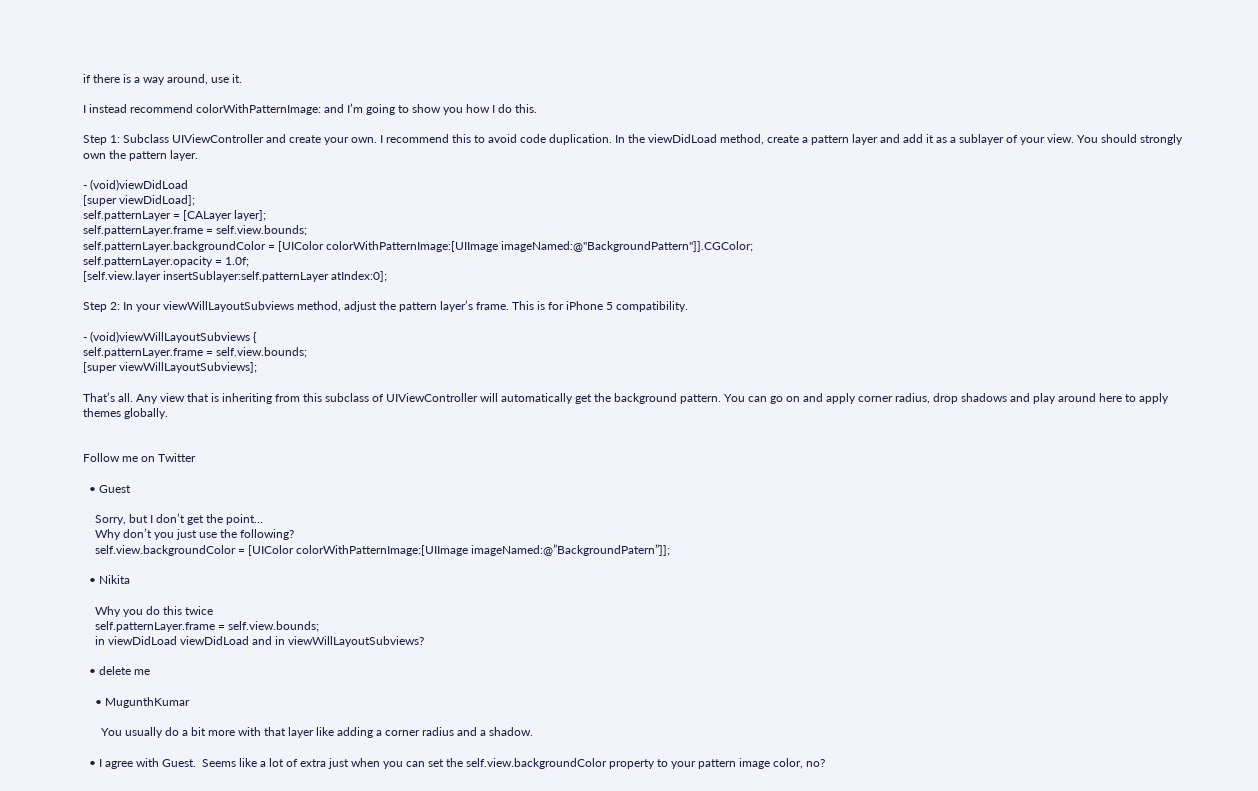if there is a way around, use it.

I instead recommend colorWithPatternImage: and I’m going to show you how I do this.

Step 1: Subclass UIViewController and create your own. I recommend this to avoid code duplication. In the viewDidLoad method, create a pattern layer and add it as a sublayer of your view. You should strongly own the pattern layer.

- (void)viewDidLoad
[super viewDidLoad];
self.patternLayer = [CALayer layer];
self.patternLayer.frame = self.view.bounds;
self.patternLayer.backgroundColor = [UIColor colorWithPatternImage:[UIImage imageNamed:@"BackgroundPattern"]].CGColor;
self.patternLayer.opacity = 1.0f;
[self.view.layer insertSublayer:self.patternLayer atIndex:0];

Step 2: In your viewWillLayoutSubviews method, adjust the pattern layer’s frame. This is for iPhone 5 compatibility.

- (void)viewWillLayoutSubviews {
self.patternLayer.frame = self.view.bounds;
[super viewWillLayoutSubviews];

That’s all. Any view that is inheriting from this subclass of UIViewController will automatically get the background pattern. You can go on and apply corner radius, drop shadows and play around here to apply themes globally.


Follow me on Twitter

  • Guest

    Sorry, but I don’t get the point…
    Why don’t you just use the following?
    self.view.backgroundColor = [UIColor colorWithPatternImage:[UIImage imageNamed:@”BackgroundPatern”]];

  • Nikita

    Why you do this twice
    self.patternLayer.frame = self.view.bounds;
    in viewDidLoad viewDidLoad and in viewWillLayoutSubviews?

  • delete me

    • MugunthKumar

      You usually do a bit more with that layer like adding a corner radius and a shadow.

  • I agree with Guest.  Seems like a lot of extra just when you can set the self.view.backgroundColor property to your pattern image color, no?